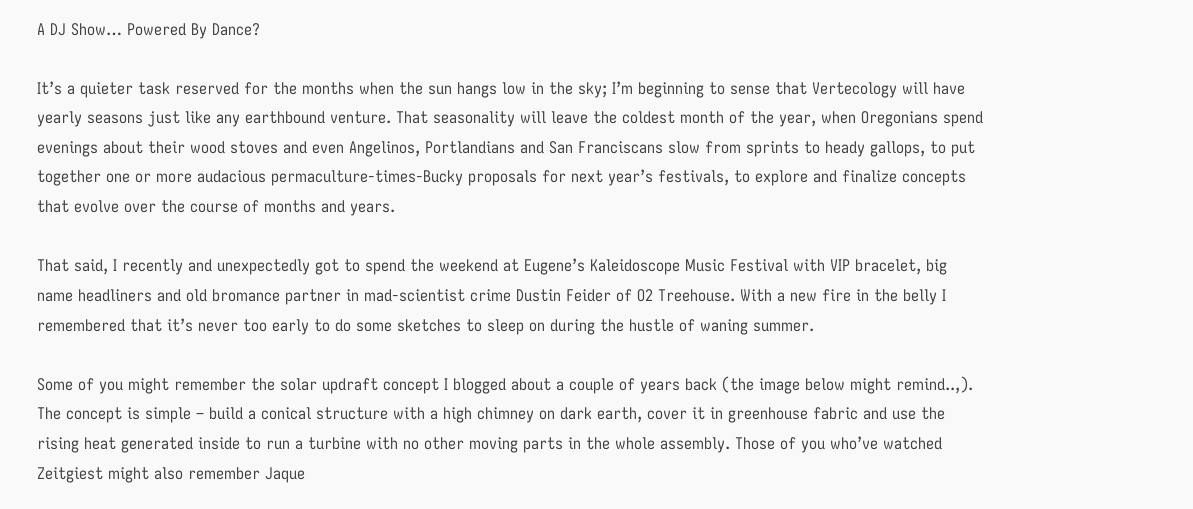A DJ Show… Powered By Dance?

It’s a quieter task reserved for the months when the sun hangs low in the sky; I’m beginning to sense that Vertecology will have yearly seasons just like any earthbound venture. That seasonality will leave the coldest month of the year, when Oregonians spend evenings about their wood stoves and even Angelinos, Portlandians and San Franciscans slow from sprints to heady gallops, to put together one or more audacious permaculture-times-Bucky proposals for next year’s festivals, to explore and finalize concepts that evolve over the course of months and years.

That said, I recently and unexpectedly got to spend the weekend at Eugene’s Kaleidoscope Music Festival with VIP bracelet, big name headliners and old bromance partner in mad-scientist crime Dustin Feider of O2 Treehouse. With a new fire in the belly I remembered that it’s never too early to do some sketches to sleep on during the hustle of waning summer.

Some of you might remember the solar updraft concept I blogged about a couple of years back (the image below might remind..,). The concept is simple – build a conical structure with a high chimney on dark earth, cover it in greenhouse fabric and use the rising heat generated inside to run a turbine with no other moving parts in the whole assembly. Those of you who’ve watched Zeitgiest might also remember Jaque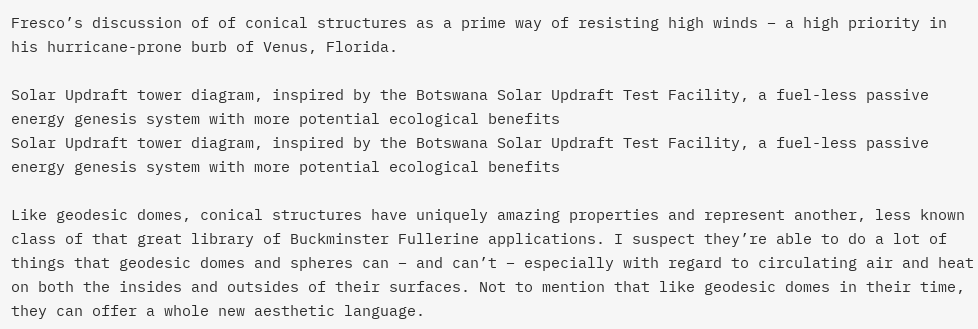Fresco’s discussion of of conical structures as a prime way of resisting high winds – a high priority in his hurricane-prone burb of Venus, Florida.

Solar Updraft tower diagram, inspired by the Botswana Solar Updraft Test Facility, a fuel-less passive energy genesis system with more potential ecological benefits
Solar Updraft tower diagram, inspired by the Botswana Solar Updraft Test Facility, a fuel-less passive energy genesis system with more potential ecological benefits

Like geodesic domes, conical structures have uniquely amazing properties and represent another, less known class of that great library of Buckminster Fullerine applications. I suspect they’re able to do a lot of things that geodesic domes and spheres can – and can’t – especially with regard to circulating air and heat on both the insides and outsides of their surfaces. Not to mention that like geodesic domes in their time, they can offer a whole new aesthetic language.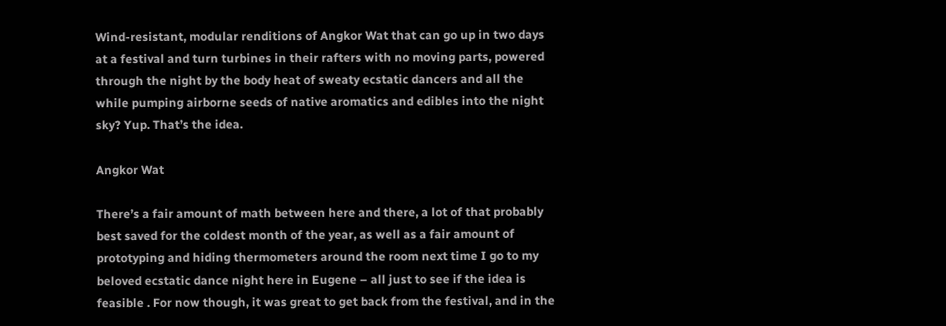Wind-resistant, modular renditions of Angkor Wat that can go up in two days at a festival and turn turbines in their rafters with no moving parts, powered through the night by the body heat of sweaty ecstatic dancers and all the while pumping airborne seeds of native aromatics and edibles into the night sky? Yup. That’s the idea.

Angkor Wat

There’s a fair amount of math between here and there, a lot of that probably best saved for the coldest month of the year, as well as a fair amount of prototyping and hiding thermometers around the room next time I go to my beloved ecstatic dance night here in Eugene – all just to see if the idea is feasible . For now though, it was great to get back from the festival, and in the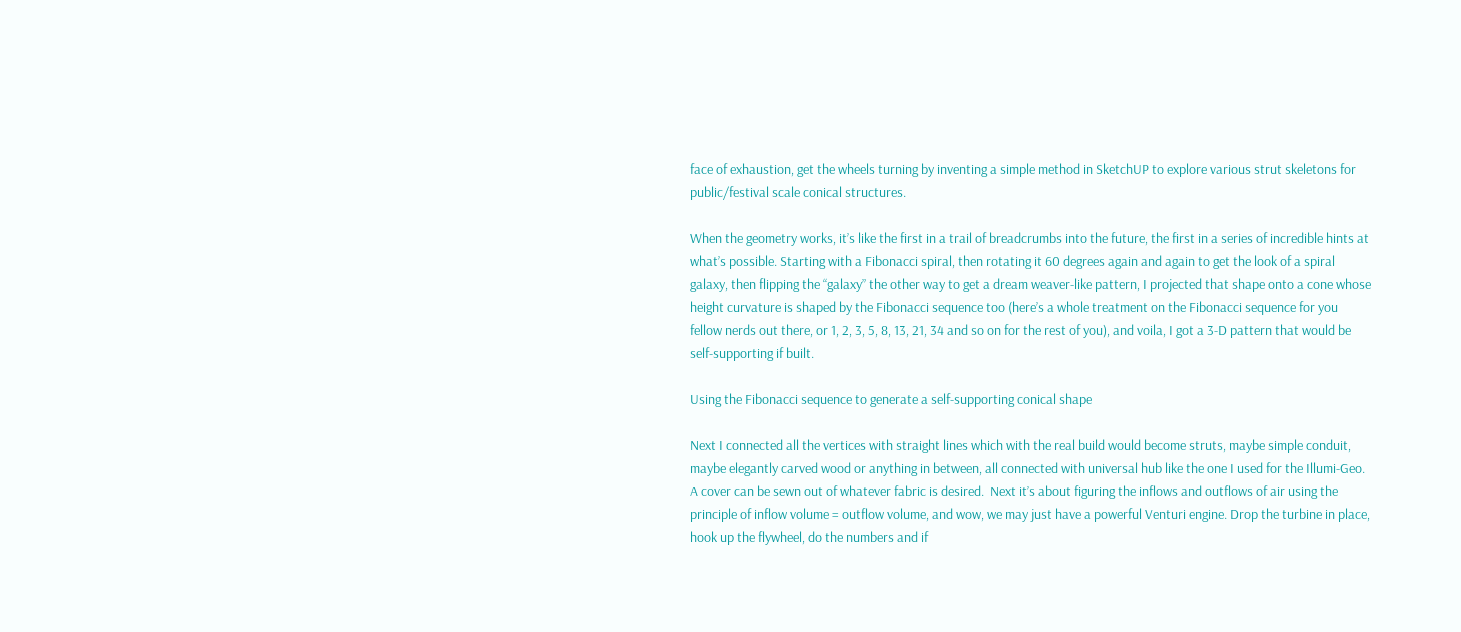face of exhaustion, get the wheels turning by inventing a simple method in SketchUP to explore various strut skeletons for public/festival scale conical structures.

When the geometry works, it’s like the first in a trail of breadcrumbs into the future, the first in a series of incredible hints at what’s possible. Starting with a Fibonacci spiral, then rotating it 60 degrees again and again to get the look of a spiral galaxy, then flipping the “galaxy” the other way to get a dream weaver-like pattern, I projected that shape onto a cone whose height curvature is shaped by the Fibonacci sequence too (here’s a whole treatment on the Fibonacci sequence for you fellow nerds out there, or 1, 2, 3, 5, 8, 13, 21, 34 and so on for the rest of you), and voila, I got a 3-D pattern that would be self-supporting if built.

Using the Fibonacci sequence to generate a self-supporting conical shape

Next I connected all the vertices with straight lines which with the real build would become struts, maybe simple conduit, maybe elegantly carved wood or anything in between, all connected with universal hub like the one I used for the Illumi-Geo. A cover can be sewn out of whatever fabric is desired.  Next it’s about figuring the inflows and outflows of air using the principle of inflow volume = outflow volume, and wow, we may just have a powerful Venturi engine. Drop the turbine in place, hook up the flywheel, do the numbers and if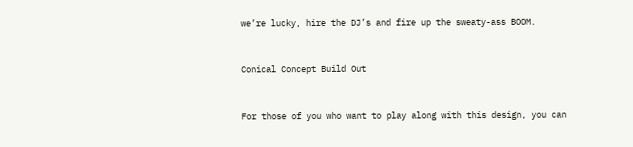we’re lucky, hire the DJ’s and fire up the sweaty-ass BOOM.


Conical Concept Build Out


For those of you who want to play along with this design, you can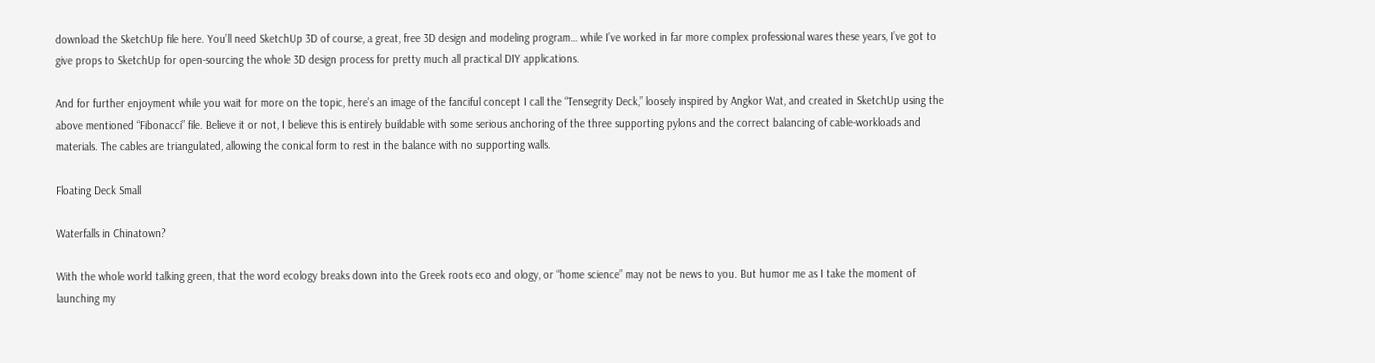download the SketchUp file here. You’ll need SketchUp 3D of course, a great, free 3D design and modeling program… while I’ve worked in far more complex professional wares these years, I’ve got to give props to SketchUp for open-sourcing the whole 3D design process for pretty much all practical DIY applications.

And for further enjoyment while you wait for more on the topic, here’s an image of the fanciful concept I call the “Tensegrity Deck,” loosely inspired by Angkor Wat, and created in SketchUp using the above mentioned “Fibonacci” file. Believe it or not, I believe this is entirely buildable with some serious anchoring of the three supporting pylons and the correct balancing of cable-workloads and materials. The cables are triangulated, allowing the conical form to rest in the balance with no supporting walls.

Floating Deck Small

Waterfalls in Chinatown?

With the whole world talking green, that the word ecology breaks down into the Greek roots eco and ology, or “home science” may not be news to you. But humor me as I take the moment of launching my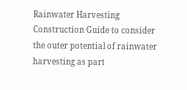Rainwater Harvesting Construction Guide to consider the outer potential of rainwater harvesting as part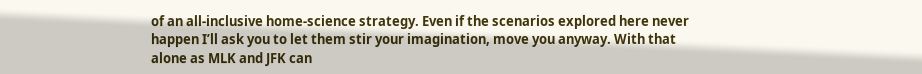of an all-inclusive home-science strategy. Even if the scenarios explored here never happen I’ll ask you to let them stir your imagination, move you anyway. With that alone as MLK and JFK can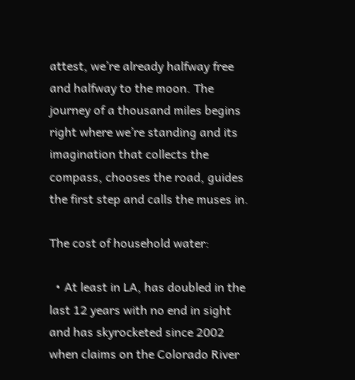attest, we’re already halfway free and halfway to the moon. The journey of a thousand miles begins right where we’re standing and its imagination that collects the compass, chooses the road, guides the first step and calls the muses in.

The cost of household water:

  • At least in LA, has doubled in the last 12 years with no end in sight and has skyrocketed since 2002 when claims on the Colorado River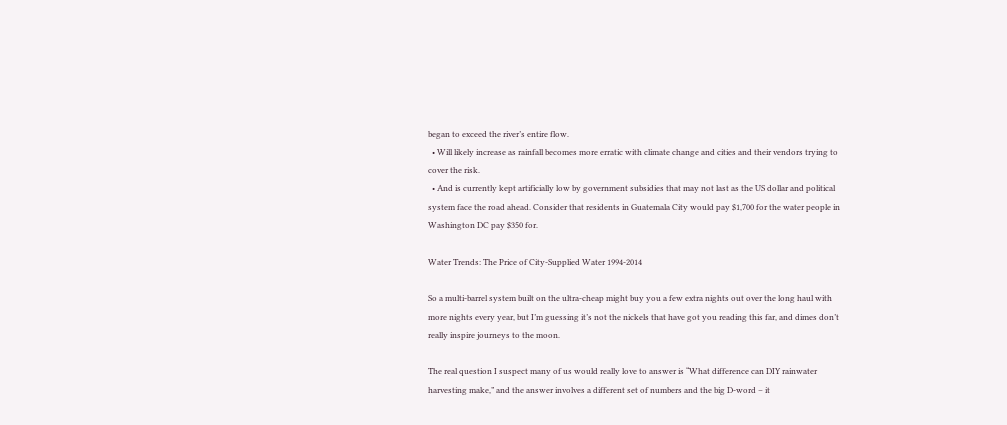began to exceed the river’s entire flow.
  • Will likely increase as rainfall becomes more erratic with climate change and cities and their vendors trying to cover the risk.
  • And is currently kept artificially low by government subsidies that may not last as the US dollar and political system face the road ahead. Consider that residents in Guatemala City would pay $1,700 for the water people in Washington DC pay $350 for.

Water Trends: The Price of City-Supplied Water 1994-2014

So a multi-barrel system built on the ultra-cheap might buy you a few extra nights out over the long haul with more nights every year, but I’m guessing it’s not the nickels that have got you reading this far, and dimes don’t really inspire journeys to the moon.

The real question I suspect many of us would really love to answer is “What difference can DIY rainwater harvesting make,” and the answer involves a different set of numbers and the big D-word – it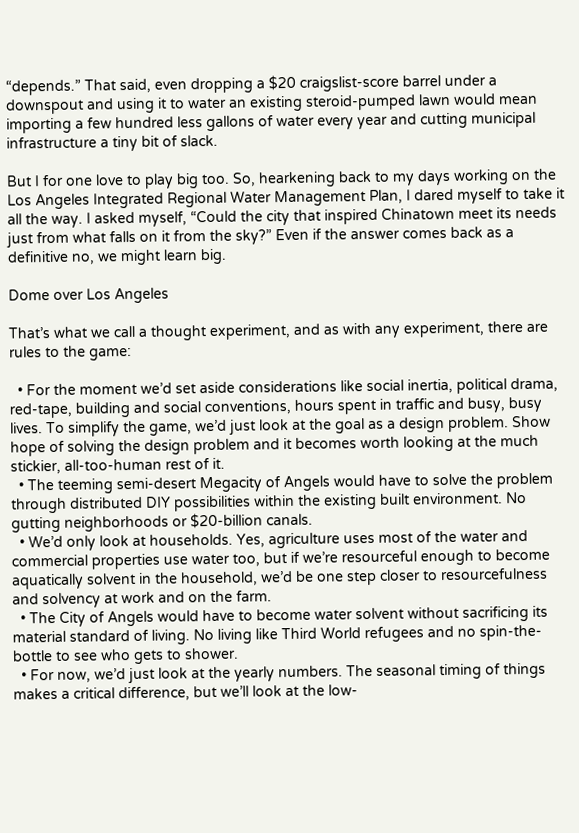“depends.” That said, even dropping a $20 craigslist-score barrel under a downspout and using it to water an existing steroid-pumped lawn would mean importing a few hundred less gallons of water every year and cutting municipal infrastructure a tiny bit of slack.

But I for one love to play big too. So, hearkening back to my days working on the Los Angeles Integrated Regional Water Management Plan, I dared myself to take it all the way. I asked myself, “Could the city that inspired Chinatown meet its needs just from what falls on it from the sky?” Even if the answer comes back as a definitive no, we might learn big.

Dome over Los Angeles

That’s what we call a thought experiment, and as with any experiment, there are rules to the game:

  • For the moment we’d set aside considerations like social inertia, political drama, red-tape, building and social conventions, hours spent in traffic and busy, busy lives. To simplify the game, we’d just look at the goal as a design problem. Show hope of solving the design problem and it becomes worth looking at the much stickier, all-too-human rest of it.
  • The teeming semi-desert Megacity of Angels would have to solve the problem through distributed DIY possibilities within the existing built environment. No gutting neighborhoods or $20-billion canals.
  • We’d only look at households. Yes, agriculture uses most of the water and commercial properties use water too, but if we’re resourceful enough to become aquatically solvent in the household, we’d be one step closer to resourcefulness and solvency at work and on the farm.
  • The City of Angels would have to become water solvent without sacrificing its material standard of living. No living like Third World refugees and no spin-the-bottle to see who gets to shower.
  • For now, we’d just look at the yearly numbers. The seasonal timing of things makes a critical difference, but we’ll look at the low-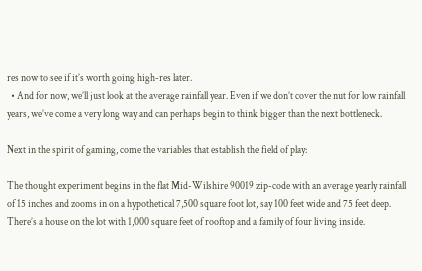res now to see if it’s worth going high-res later.
  • And for now, we’ll just look at the average rainfall year. Even if we don’t cover the nut for low rainfall years, we’ve come a very long way and can perhaps begin to think bigger than the next bottleneck.

Next in the spirit of gaming, come the variables that establish the field of play:

The thought experiment begins in the flat Mid-Wilshire 90019 zip-code with an average yearly rainfall of 15 inches and zooms in on a hypothetical 7,500 square foot lot, say 100 feet wide and 75 feet deep. There’s a house on the lot with 1,000 square feet of rooftop and a family of four living inside.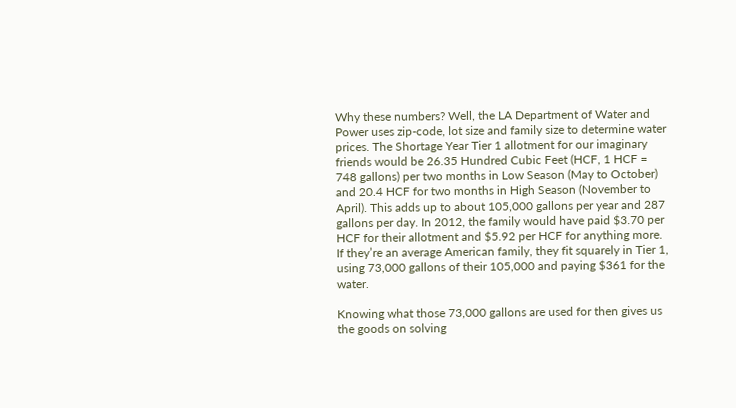Why these numbers? Well, the LA Department of Water and Power uses zip-code, lot size and family size to determine water prices. The Shortage Year Tier 1 allotment for our imaginary friends would be 26.35 Hundred Cubic Feet (HCF, 1 HCF = 748 gallons) per two months in Low Season (May to October) and 20.4 HCF for two months in High Season (November to April). This adds up to about 105,000 gallons per year and 287 gallons per day. In 2012, the family would have paid $3.70 per HCF for their allotment and $5.92 per HCF for anything more. If they’re an average American family, they fit squarely in Tier 1, using 73,000 gallons of their 105,000 and paying $361 for the water.

Knowing what those 73,000 gallons are used for then gives us the goods on solving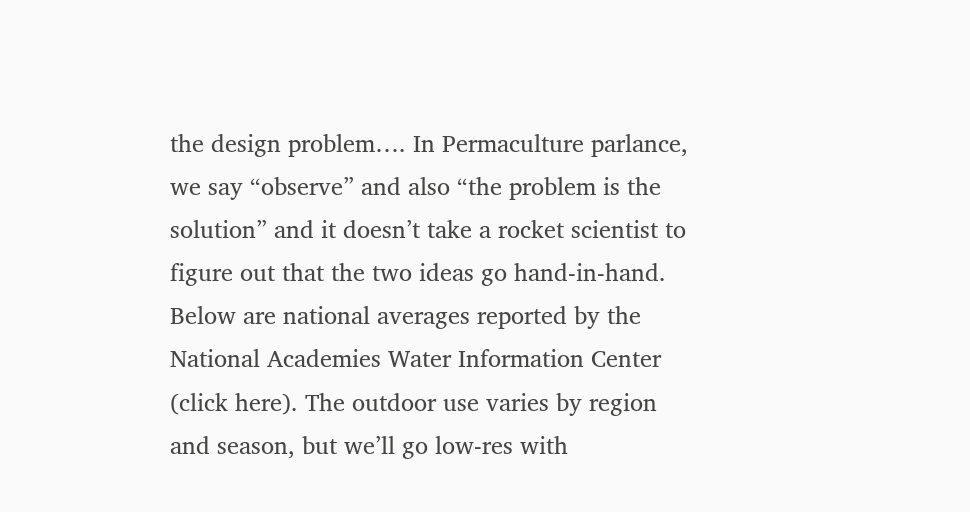the design problem…. In Permaculture parlance, we say “observe” and also “the problem is the solution” and it doesn’t take a rocket scientist to figure out that the two ideas go hand-in-hand. Below are national averages reported by the National Academies Water Information Center (click here). The outdoor use varies by region and season, but we’ll go low-res with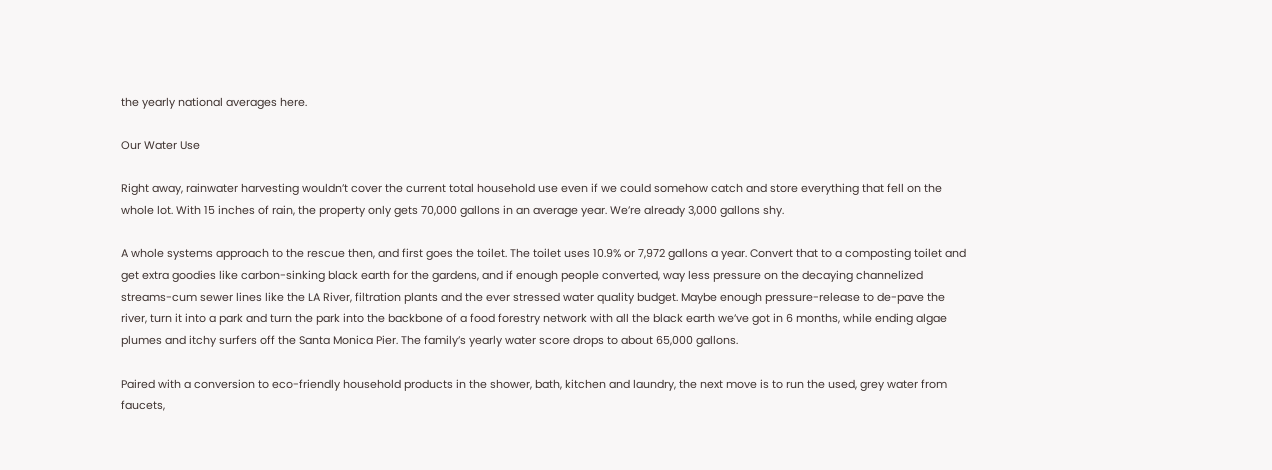the yearly national averages here.

Our Water Use

Right away, rainwater harvesting wouldn’t cover the current total household use even if we could somehow catch and store everything that fell on the whole lot. With 15 inches of rain, the property only gets 70,000 gallons in an average year. We’re already 3,000 gallons shy.

A whole systems approach to the rescue then, and first goes the toilet. The toilet uses 10.9% or 7,972 gallons a year. Convert that to a composting toilet and get extra goodies like carbon-sinking black earth for the gardens, and if enough people converted, way less pressure on the decaying channelized streams-cum sewer lines like the LA River, filtration plants and the ever stressed water quality budget. Maybe enough pressure-release to de-pave the river, turn it into a park and turn the park into the backbone of a food forestry network with all the black earth we’ve got in 6 months, while ending algae plumes and itchy surfers off the Santa Monica Pier. The family’s yearly water score drops to about 65,000 gallons.

Paired with a conversion to eco-friendly household products in the shower, bath, kitchen and laundry, the next move is to run the used, grey water from faucets,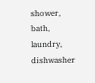shower, bath, laundry, dishwasher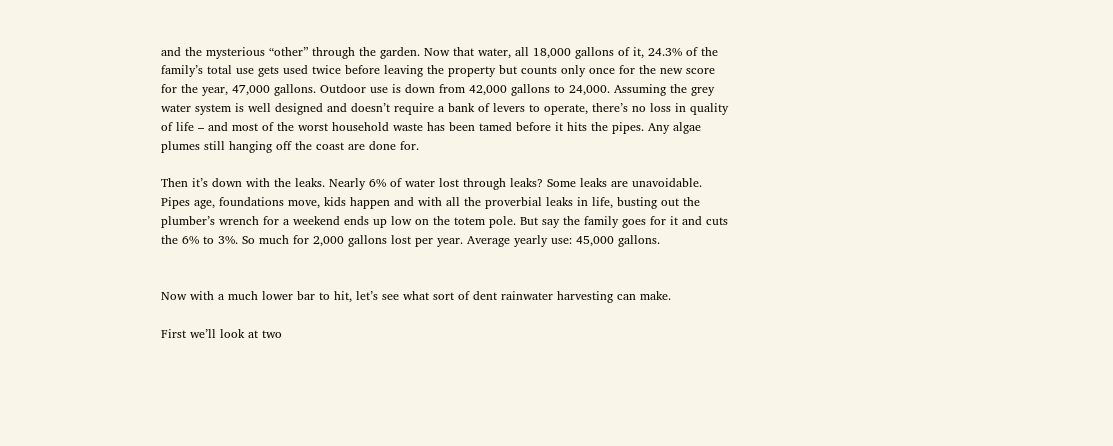and the mysterious “other” through the garden. Now that water, all 18,000 gallons of it, 24.3% of the family’s total use gets used twice before leaving the property but counts only once for the new score for the year, 47,000 gallons. Outdoor use is down from 42,000 gallons to 24,000. Assuming the grey water system is well designed and doesn’t require a bank of levers to operate, there’s no loss in quality of life – and most of the worst household waste has been tamed before it hits the pipes. Any algae plumes still hanging off the coast are done for.

Then it’s down with the leaks. Nearly 6% of water lost through leaks? Some leaks are unavoidable. Pipes age, foundations move, kids happen and with all the proverbial leaks in life, busting out the plumber’s wrench for a weekend ends up low on the totem pole. But say the family goes for it and cuts the 6% to 3%. So much for 2,000 gallons lost per year. Average yearly use: 45,000 gallons.


Now with a much lower bar to hit, let’s see what sort of dent rainwater harvesting can make.

First we’ll look at two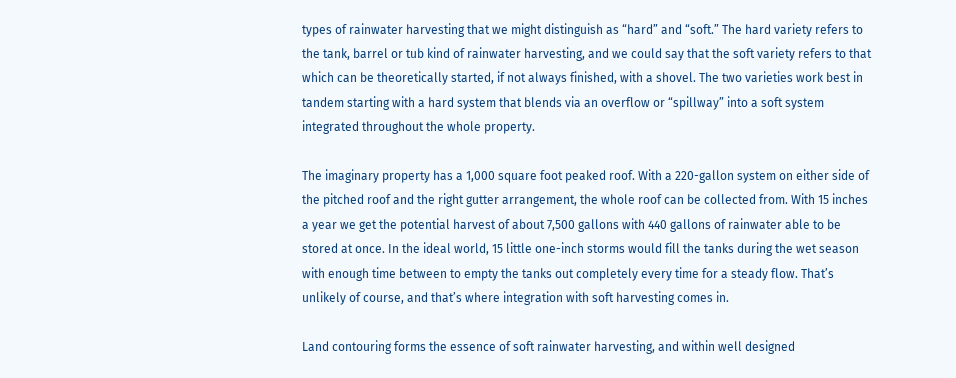types of rainwater harvesting that we might distinguish as “hard” and “soft.” The hard variety refers to the tank, barrel or tub kind of rainwater harvesting, and we could say that the soft variety refers to that which can be theoretically started, if not always finished, with a shovel. The two varieties work best in tandem starting with a hard system that blends via an overflow or “spillway” into a soft system integrated throughout the whole property.

The imaginary property has a 1,000 square foot peaked roof. With a 220-gallon system on either side of the pitched roof and the right gutter arrangement, the whole roof can be collected from. With 15 inches a year we get the potential harvest of about 7,500 gallons with 440 gallons of rainwater able to be stored at once. In the ideal world, 15 little one-inch storms would fill the tanks during the wet season with enough time between to empty the tanks out completely every time for a steady flow. That’s unlikely of course, and that’s where integration with soft harvesting comes in.

Land contouring forms the essence of soft rainwater harvesting, and within well designed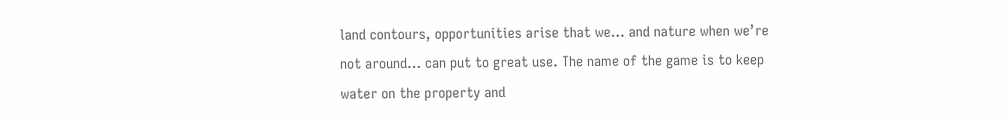land contours, opportunities arise that we… and nature when we’re not around… can put to great use. The name of the game is to keep water on the property and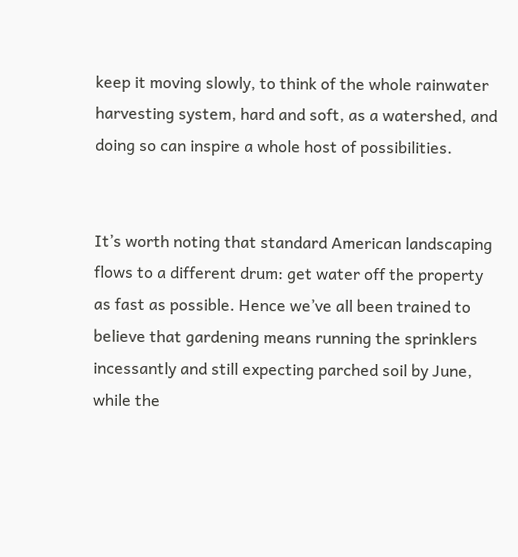keep it moving slowly, to think of the whole rainwater harvesting system, hard and soft, as a watershed, and doing so can inspire a whole host of possibilities.


It’s worth noting that standard American landscaping flows to a different drum: get water off the property as fast as possible. Hence we’ve all been trained to believe that gardening means running the sprinklers incessantly and still expecting parched soil by June, while the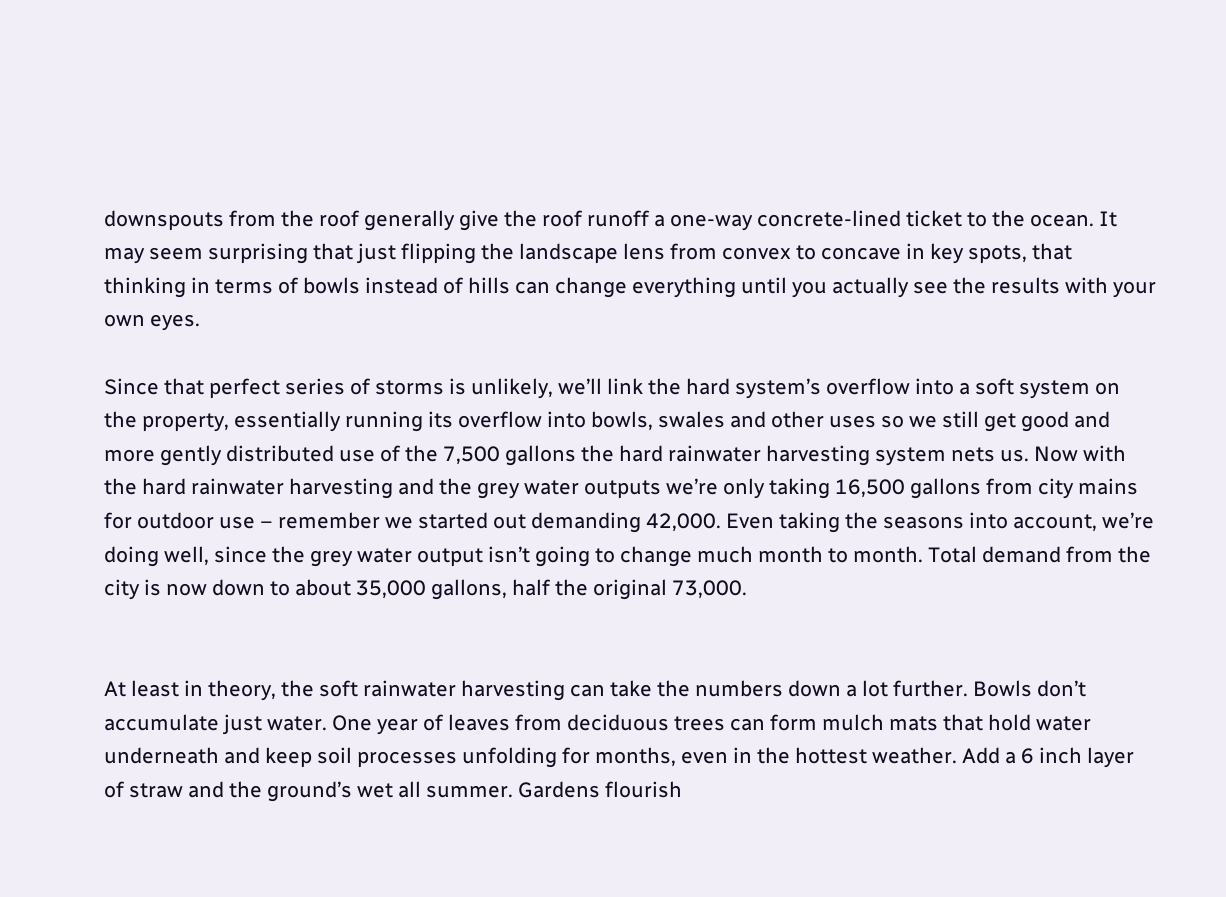downspouts from the roof generally give the roof runoff a one-way concrete-lined ticket to the ocean. It may seem surprising that just flipping the landscape lens from convex to concave in key spots, that thinking in terms of bowls instead of hills can change everything until you actually see the results with your own eyes.

Since that perfect series of storms is unlikely, we’ll link the hard system’s overflow into a soft system on the property, essentially running its overflow into bowls, swales and other uses so we still get good and more gently distributed use of the 7,500 gallons the hard rainwater harvesting system nets us. Now with the hard rainwater harvesting and the grey water outputs we’re only taking 16,500 gallons from city mains for outdoor use – remember we started out demanding 42,000. Even taking the seasons into account, we’re doing well, since the grey water output isn’t going to change much month to month. Total demand from the city is now down to about 35,000 gallons, half the original 73,000.


At least in theory, the soft rainwater harvesting can take the numbers down a lot further. Bowls don’t accumulate just water. One year of leaves from deciduous trees can form mulch mats that hold water underneath and keep soil processes unfolding for months, even in the hottest weather. Add a 6 inch layer of straw and the ground’s wet all summer. Gardens flourish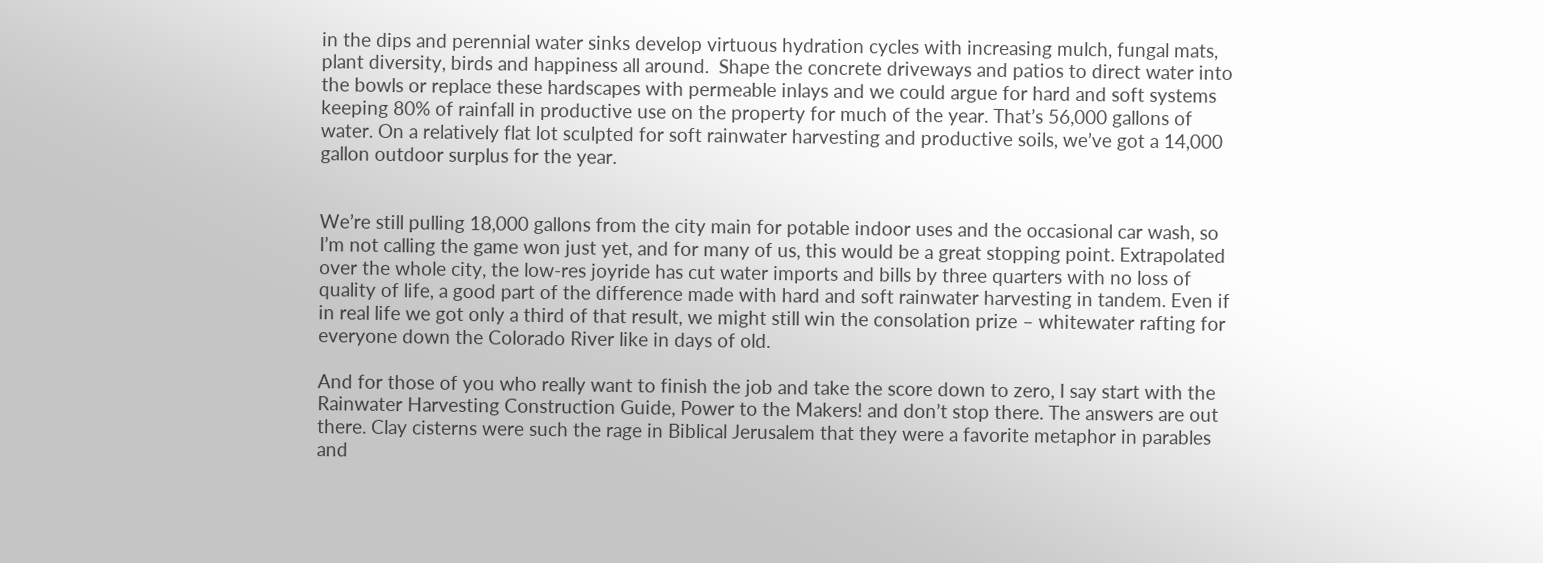in the dips and perennial water sinks develop virtuous hydration cycles with increasing mulch, fungal mats, plant diversity, birds and happiness all around.  Shape the concrete driveways and patios to direct water into the bowls or replace these hardscapes with permeable inlays and we could argue for hard and soft systems keeping 80% of rainfall in productive use on the property for much of the year. That’s 56,000 gallons of water. On a relatively flat lot sculpted for soft rainwater harvesting and productive soils, we’ve got a 14,000 gallon outdoor surplus for the year.


We’re still pulling 18,000 gallons from the city main for potable indoor uses and the occasional car wash, so I’m not calling the game won just yet, and for many of us, this would be a great stopping point. Extrapolated over the whole city, the low-res joyride has cut water imports and bills by three quarters with no loss of quality of life, a good part of the difference made with hard and soft rainwater harvesting in tandem. Even if in real life we got only a third of that result, we might still win the consolation prize – whitewater rafting for everyone down the Colorado River like in days of old.

And for those of you who really want to finish the job and take the score down to zero, I say start with the Rainwater Harvesting Construction Guide, Power to the Makers! and don’t stop there. The answers are out there. Clay cisterns were such the rage in Biblical Jerusalem that they were a favorite metaphor in parables and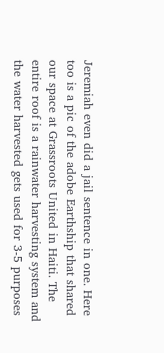Jeremiah even did a jail sentence in one. Here too is a pic of the adobe Earthship that shared our space at Grassroots United in Haiti. The entire roof is a rainwater harvesting system and the water harvested gets used for 3-5 purposes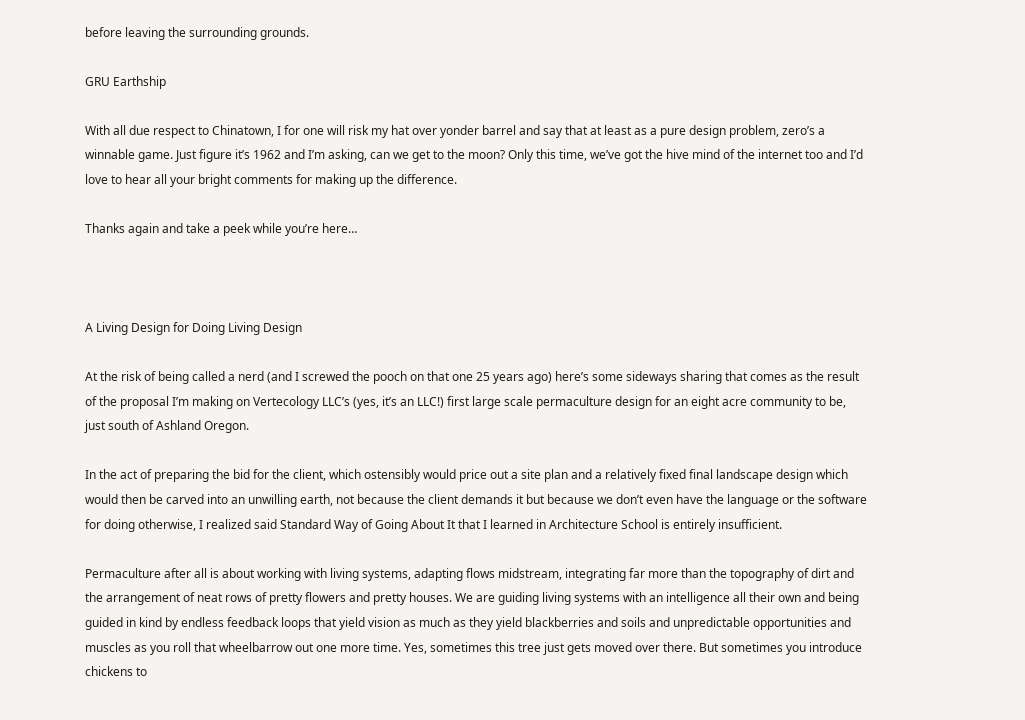before leaving the surrounding grounds.

GRU Earthship

With all due respect to Chinatown, I for one will risk my hat over yonder barrel and say that at least as a pure design problem, zero’s a winnable game. Just figure it’s 1962 and I’m asking, can we get to the moon? Only this time, we’ve got the hive mind of the internet too and I’d love to hear all your bright comments for making up the difference.

Thanks again and take a peek while you’re here…



A Living Design for Doing Living Design

At the risk of being called a nerd (and I screwed the pooch on that one 25 years ago) here’s some sideways sharing that comes as the result of the proposal I’m making on Vertecology LLC’s (yes, it’s an LLC!) first large scale permaculture design for an eight acre community to be, just south of Ashland Oregon.

In the act of preparing the bid for the client, which ostensibly would price out a site plan and a relatively fixed final landscape design which would then be carved into an unwilling earth, not because the client demands it but because we don’t even have the language or the software for doing otherwise, I realized said Standard Way of Going About It that I learned in Architecture School is entirely insufficient.

Permaculture after all is about working with living systems, adapting flows midstream, integrating far more than the topography of dirt and the arrangement of neat rows of pretty flowers and pretty houses. We are guiding living systems with an intelligence all their own and being guided in kind by endless feedback loops that yield vision as much as they yield blackberries and soils and unpredictable opportunities and muscles as you roll that wheelbarrow out one more time. Yes, sometimes this tree just gets moved over there. But sometimes you introduce chickens to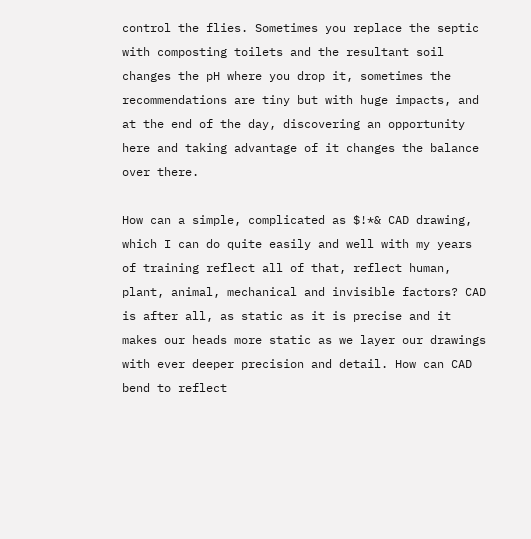control the flies. Sometimes you replace the septic with composting toilets and the resultant soil changes the pH where you drop it, sometimes the recommendations are tiny but with huge impacts, and at the end of the day, discovering an opportunity here and taking advantage of it changes the balance over there.

How can a simple, complicated as $!*& CAD drawing, which I can do quite easily and well with my years of training reflect all of that, reflect human, plant, animal, mechanical and invisible factors? CAD is after all, as static as it is precise and it makes our heads more static as we layer our drawings with ever deeper precision and detail. How can CAD bend to reflect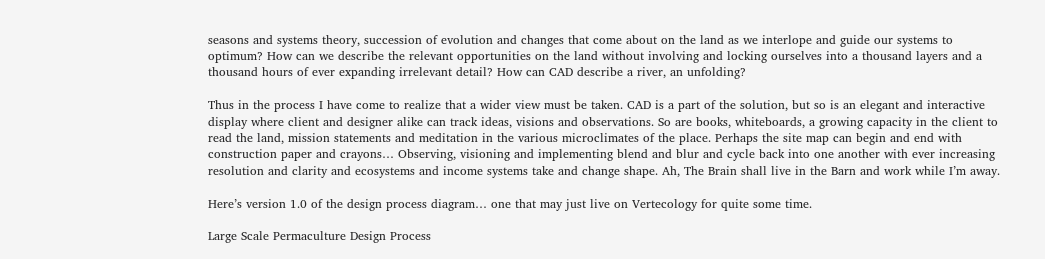seasons and systems theory, succession of evolution and changes that come about on the land as we interlope and guide our systems to optimum? How can we describe the relevant opportunities on the land without involving and locking ourselves into a thousand layers and a thousand hours of ever expanding irrelevant detail? How can CAD describe a river, an unfolding?

Thus in the process I have come to realize that a wider view must be taken. CAD is a part of the solution, but so is an elegant and interactive display where client and designer alike can track ideas, visions and observations. So are books, whiteboards, a growing capacity in the client to read the land, mission statements and meditation in the various microclimates of the place. Perhaps the site map can begin and end with construction paper and crayons… Observing, visioning and implementing blend and blur and cycle back into one another with ever increasing resolution and clarity and ecosystems and income systems take and change shape. Ah, The Brain shall live in the Barn and work while I’m away.

Here’s version 1.0 of the design process diagram… one that may just live on Vertecology for quite some time.

Large Scale Permaculture Design Process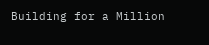Building for a Million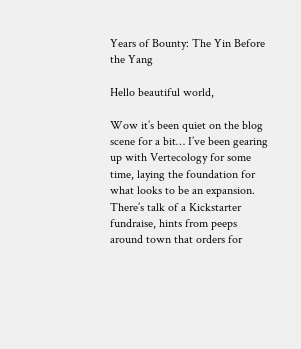Years of Bounty: The Yin Before the Yang

Hello beautiful world,

Wow it’s been quiet on the blog scene for a bit… I’ve been gearing up with Vertecology for some time, laying the foundation for what looks to be an expansion. There’s talk of a Kickstarter fundraise, hints from peeps around town that orders for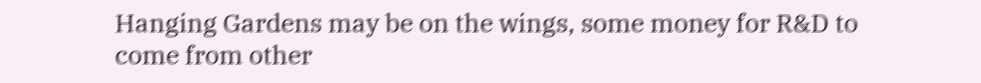Hanging Gardens may be on the wings, some money for R&D to come from other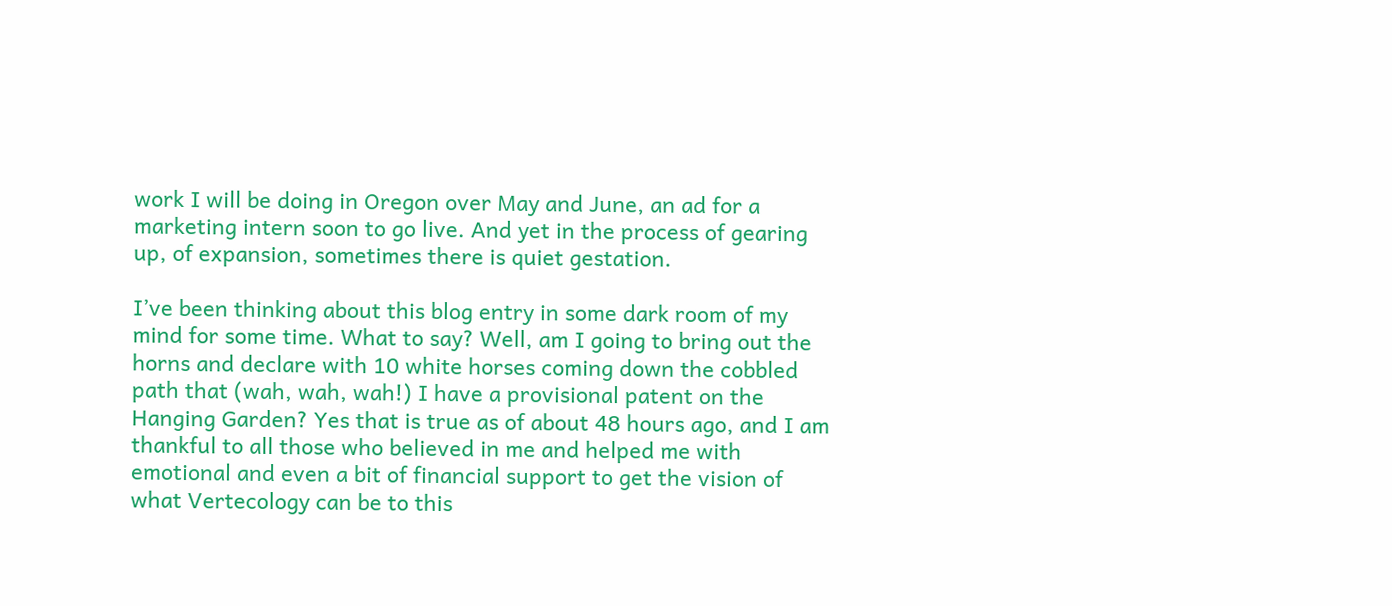work I will be doing in Oregon over May and June, an ad for a marketing intern soon to go live. And yet in the process of gearing up, of expansion, sometimes there is quiet gestation.

I’ve been thinking about this blog entry in some dark room of my mind for some time. What to say? Well, am I going to bring out the horns and declare with 10 white horses coming down the cobbled path that (wah, wah, wah!) I have a provisional patent on the Hanging Garden? Yes that is true as of about 48 hours ago, and I am thankful to all those who believed in me and helped me with emotional and even a bit of financial support to get the vision of what Vertecology can be to this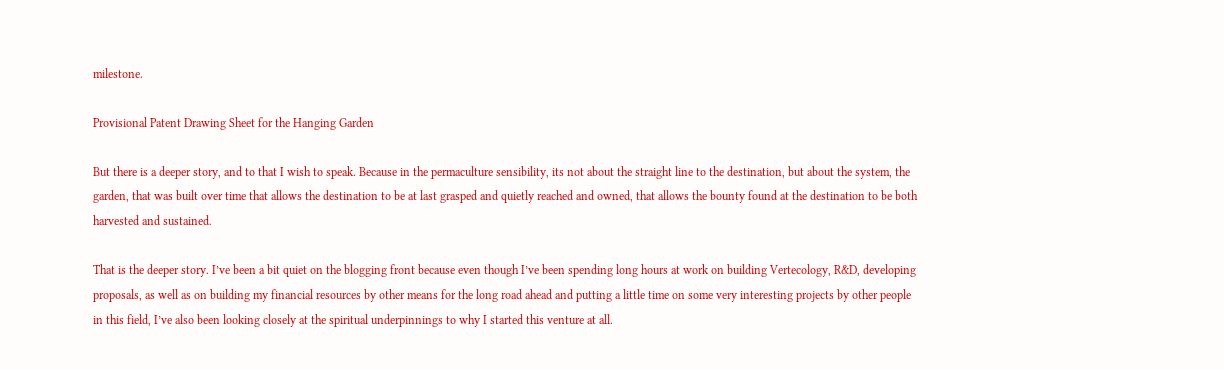milestone.

Provisional Patent Drawing Sheet for the Hanging Garden

But there is a deeper story, and to that I wish to speak. Because in the permaculture sensibility, its not about the straight line to the destination, but about the system, the garden, that was built over time that allows the destination to be at last grasped and quietly reached and owned, that allows the bounty found at the destination to be both harvested and sustained.

That is the deeper story. I’ve been a bit quiet on the blogging front because even though I’ve been spending long hours at work on building Vertecology, R&D, developing proposals, as well as on building my financial resources by other means for the long road ahead and putting a little time on some very interesting projects by other people in this field, I’ve also been looking closely at the spiritual underpinnings to why I started this venture at all.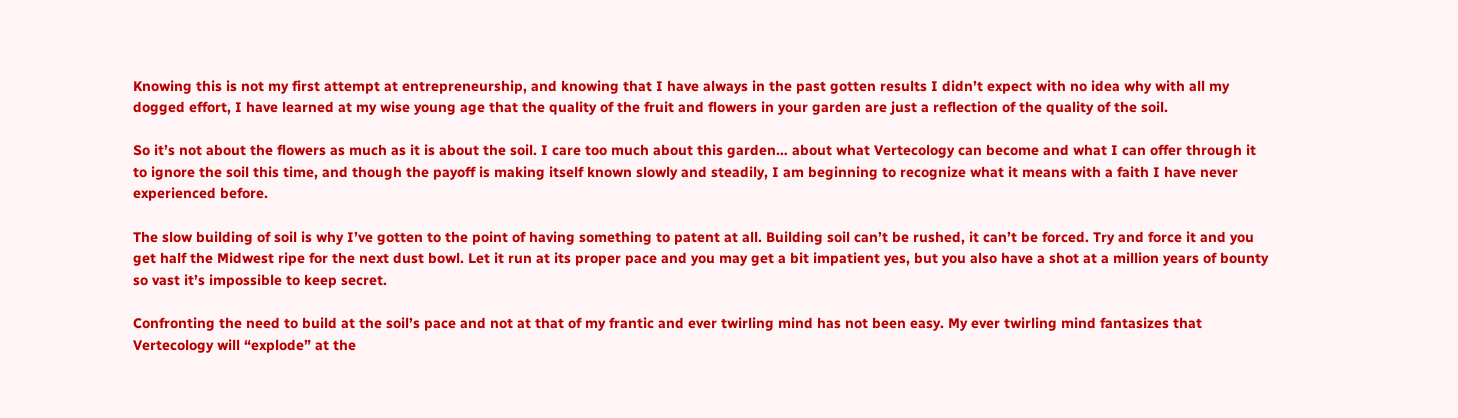Knowing this is not my first attempt at entrepreneurship, and knowing that I have always in the past gotten results I didn’t expect with no idea why with all my dogged effort, I have learned at my wise young age that the quality of the fruit and flowers in your garden are just a reflection of the quality of the soil.

So it’s not about the flowers as much as it is about the soil. I care too much about this garden… about what Vertecology can become and what I can offer through it to ignore the soil this time, and though the payoff is making itself known slowly and steadily, I am beginning to recognize what it means with a faith I have never experienced before.

The slow building of soil is why I’ve gotten to the point of having something to patent at all. Building soil can’t be rushed, it can’t be forced. Try and force it and you get half the Midwest ripe for the next dust bowl. Let it run at its proper pace and you may get a bit impatient yes, but you also have a shot at a million years of bounty so vast it’s impossible to keep secret.

Confronting the need to build at the soil’s pace and not at that of my frantic and ever twirling mind has not been easy. My ever twirling mind fantasizes that Vertecology will “explode” at the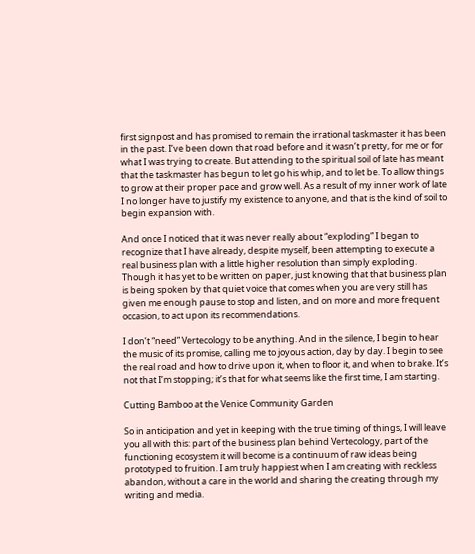first signpost and has promised to remain the irrational taskmaster it has been in the past. I’ve been down that road before and it wasn’t pretty, for me or for what I was trying to create. But attending to the spiritual soil of late has meant that the taskmaster has begun to let go his whip, and to let be. To allow things to grow at their proper pace and grow well. As a result of my inner work of late I no longer have to justify my existence to anyone, and that is the kind of soil to begin expansion with.

And once I noticed that it was never really about “exploding” I began to recognize that I have already, despite myself, been attempting to execute a real business plan with a little higher resolution than simply exploding. Though it has yet to be written on paper, just knowing that that business plan is being spoken by that quiet voice that comes when you are very still has given me enough pause to stop and listen, and on more and more frequent occasion, to act upon its recommendations.

I don’t “need” Vertecology to be anything. And in the silence, I begin to hear the music of its promise, calling me to joyous action, day by day. I begin to see the real road and how to drive upon it, when to floor it, and when to brake. It’s not that I’m stopping; it’s that for what seems like the first time, I am starting.

Cutting Bamboo at the Venice Community Garden

So in anticipation and yet in keeping with the true timing of things, I will leave you all with this: part of the business plan behind Vertecology, part of the functioning ecosystem it will become is a continuum of raw ideas being prototyped to fruition. I am truly happiest when I am creating with reckless abandon, without a care in the world and sharing the creating through my writing and media.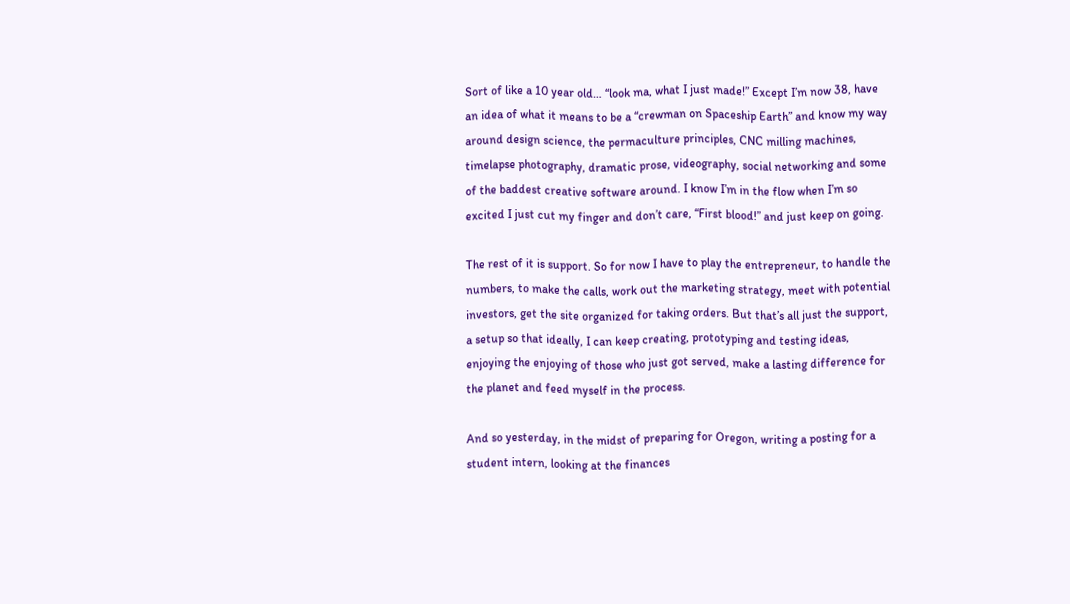Sort of like a 10 year old… “look ma, what I just made!” Except I’m now 38, have an idea of what it means to be a “crewman on Spaceship Earth” and know my way around design science, the permaculture principles, CNC milling machines, timelapse photography, dramatic prose, videography, social networking and some of the baddest creative software around. I know I’m in the flow when I’m so excited I just cut my finger and don’t care, “First blood!” and just keep on going.

The rest of it is support. So for now I have to play the entrepreneur, to handle the numbers, to make the calls, work out the marketing strategy, meet with potential investors, get the site organized for taking orders. But that’s all just the support, a setup so that ideally, I can keep creating, prototyping and testing ideas, enjoying the enjoying of those who just got served, make a lasting difference for the planet and feed myself in the process.

And so yesterday, in the midst of preparing for Oregon, writing a posting for a student intern, looking at the finances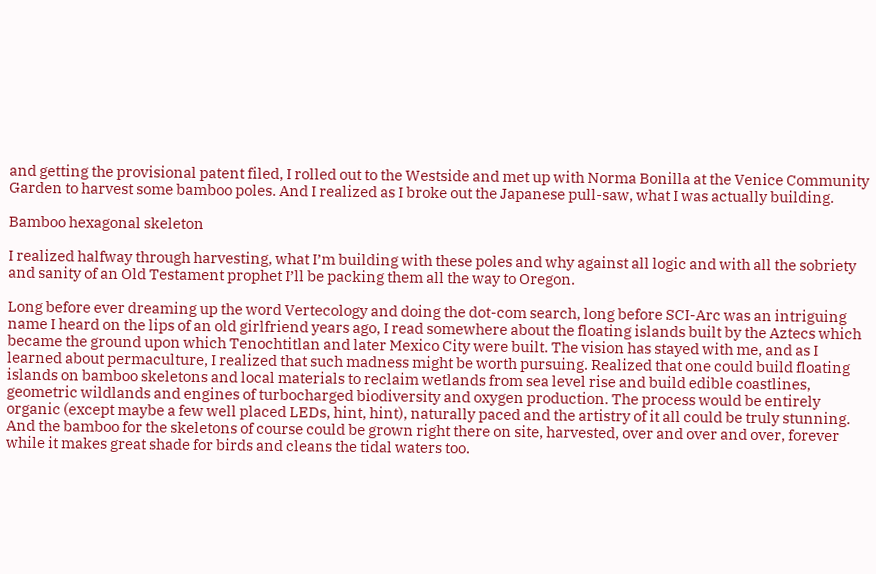and getting the provisional patent filed, I rolled out to the Westside and met up with Norma Bonilla at the Venice Community Garden to harvest some bamboo poles. And I realized as I broke out the Japanese pull-saw, what I was actually building.

Bamboo hexagonal skeleton

I realized halfway through harvesting, what I’m building with these poles and why against all logic and with all the sobriety and sanity of an Old Testament prophet I’ll be packing them all the way to Oregon.

Long before ever dreaming up the word Vertecology and doing the dot-com search, long before SCI-Arc was an intriguing name I heard on the lips of an old girlfriend years ago, I read somewhere about the floating islands built by the Aztecs which became the ground upon which Tenochtitlan and later Mexico City were built. The vision has stayed with me, and as I learned about permaculture, I realized that such madness might be worth pursuing. Realized that one could build floating islands on bamboo skeletons and local materials to reclaim wetlands from sea level rise and build edible coastlines, geometric wildlands and engines of turbocharged biodiversity and oxygen production. The process would be entirely organic (except maybe a few well placed LEDs, hint, hint), naturally paced and the artistry of it all could be truly stunning. And the bamboo for the skeletons of course could be grown right there on site, harvested, over and over and over, forever while it makes great shade for birds and cleans the tidal waters too.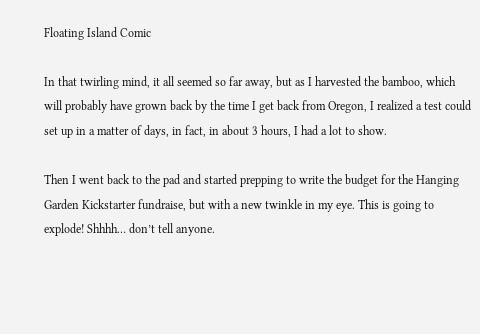Floating Island Comic

In that twirling mind, it all seemed so far away, but as I harvested the bamboo, which will probably have grown back by the time I get back from Oregon, I realized a test could set up in a matter of days, in fact, in about 3 hours, I had a lot to show.

Then I went back to the pad and started prepping to write the budget for the Hanging Garden Kickstarter fundraise, but with a new twinkle in my eye. This is going to explode! Shhhh… don’t tell anyone.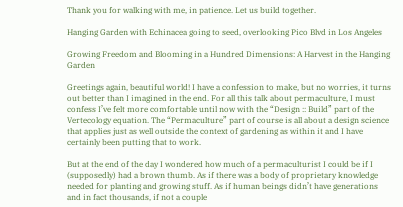Thank you for walking with me, in patience. Let us build together.

Hanging Garden with Echinacea going to seed, overlooking Pico Blvd in Los Angeles

Growing Freedom and Blooming in a Hundred Dimensions: A Harvest in the Hanging Garden

Greetings again, beautiful world! I have a confession to make, but no worries, it turns out better than I imagined in the end. For all this talk about permaculture, I must confess I’ve felt more comfortable until now with the “Design :: Build” part of the Vertecology equation. The “Permaculture” part of course is all about a design science that applies just as well outside the context of gardening as within it and I have certainly been putting that to work.

But at the end of the day I wondered how much of a permaculturist I could be if I (supposedly) had a brown thumb. As if there was a body of proprietary knowledge needed for planting and growing stuff. As if human beings didn’t have generations and in fact thousands, if not a couple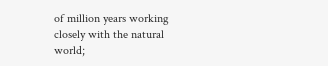of million years working closely with the natural world;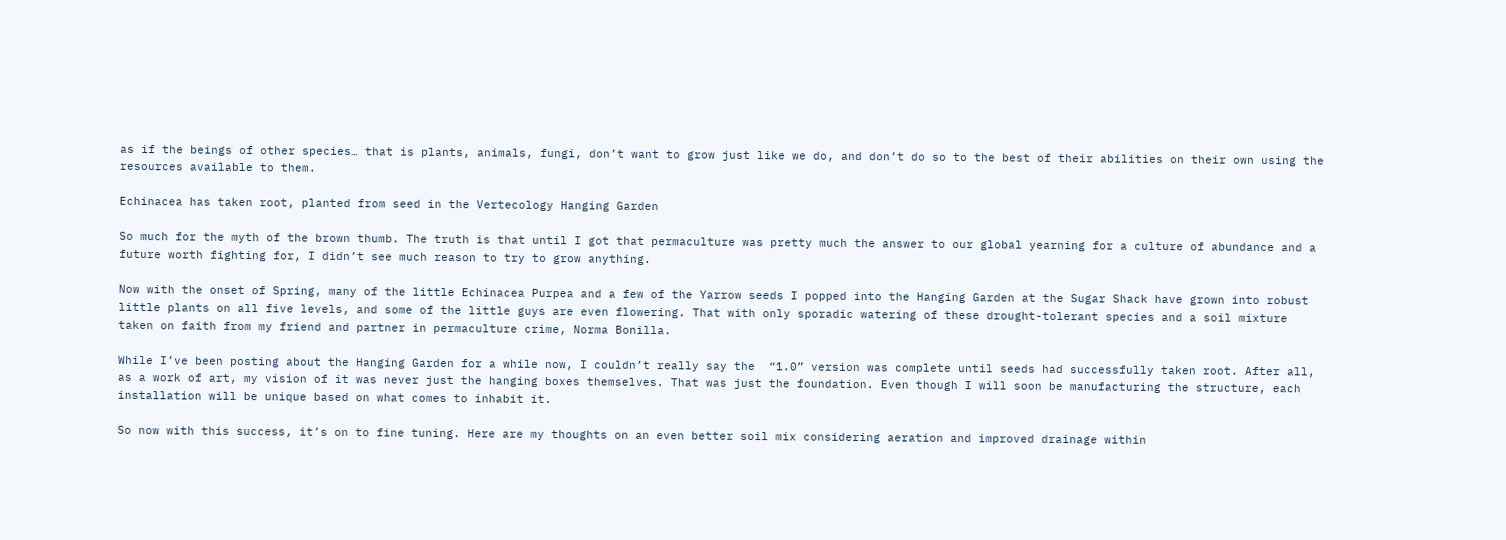as if the beings of other species… that is plants, animals, fungi, don’t want to grow just like we do, and don’t do so to the best of their abilities on their own using the resources available to them.

Echinacea has taken root, planted from seed in the Vertecology Hanging Garden

So much for the myth of the brown thumb. The truth is that until I got that permaculture was pretty much the answer to our global yearning for a culture of abundance and a future worth fighting for, I didn’t see much reason to try to grow anything.

Now with the onset of Spring, many of the little Echinacea Purpea and a few of the Yarrow seeds I popped into the Hanging Garden at the Sugar Shack have grown into robust little plants on all five levels, and some of the little guys are even flowering. That with only sporadic watering of these drought-tolerant species and a soil mixture taken on faith from my friend and partner in permaculture crime, Norma Bonilla.

While I’ve been posting about the Hanging Garden for a while now, I couldn’t really say the  “1.0” version was complete until seeds had successfully taken root. After all, as a work of art, my vision of it was never just the hanging boxes themselves. That was just the foundation. Even though I will soon be manufacturing the structure, each installation will be unique based on what comes to inhabit it.

So now with this success, it’s on to fine tuning. Here are my thoughts on an even better soil mix considering aeration and improved drainage within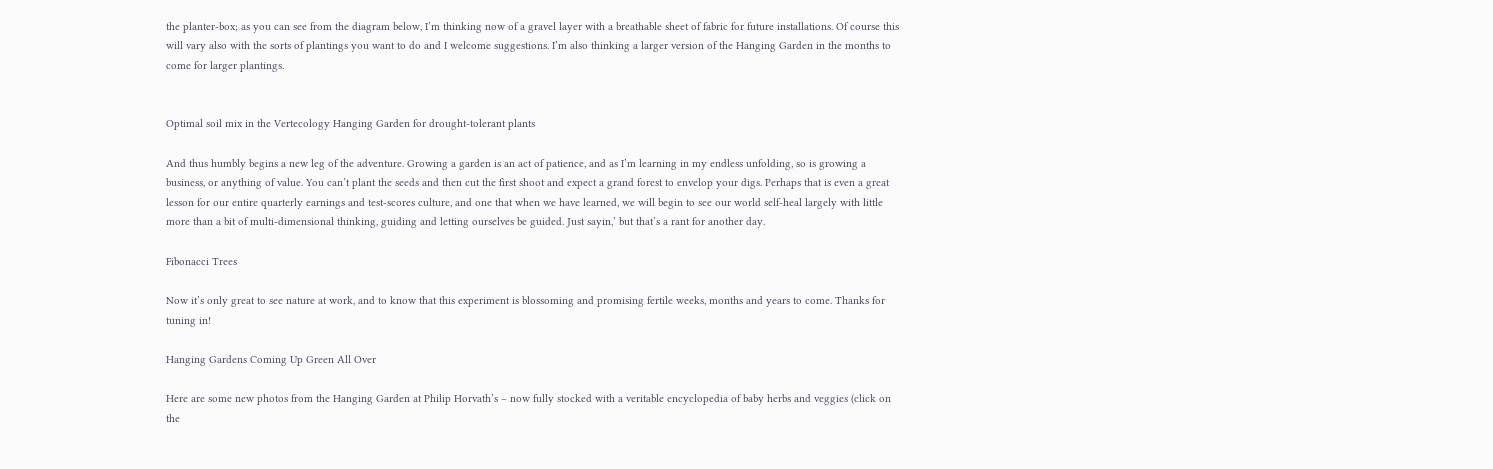the planter-box; as you can see from the diagram below, I’m thinking now of a gravel layer with a breathable sheet of fabric for future installations. Of course this will vary also with the sorts of plantings you want to do and I welcome suggestions. I’m also thinking a larger version of the Hanging Garden in the months to come for larger plantings.


Optimal soil mix in the Vertecology Hanging Garden for drought-tolerant plants

And thus humbly begins a new leg of the adventure. Growing a garden is an act of patience, and as I’m learning in my endless unfolding, so is growing a business, or anything of value. You can’t plant the seeds and then cut the first shoot and expect a grand forest to envelop your digs. Perhaps that is even a great lesson for our entire quarterly earnings and test-scores culture, and one that when we have learned, we will begin to see our world self-heal largely with little more than a bit of multi-dimensional thinking, guiding and letting ourselves be guided. Just sayin,’ but that’s a rant for another day.

Fibonacci Trees

Now it’s only great to see nature at work, and to know that this experiment is blossoming and promising fertile weeks, months and years to come. Thanks for tuning in!

Hanging Gardens Coming Up Green All Over

Here are some new photos from the Hanging Garden at Philip Horvath’s – now fully stocked with a veritable encyclopedia of baby herbs and veggies (click on the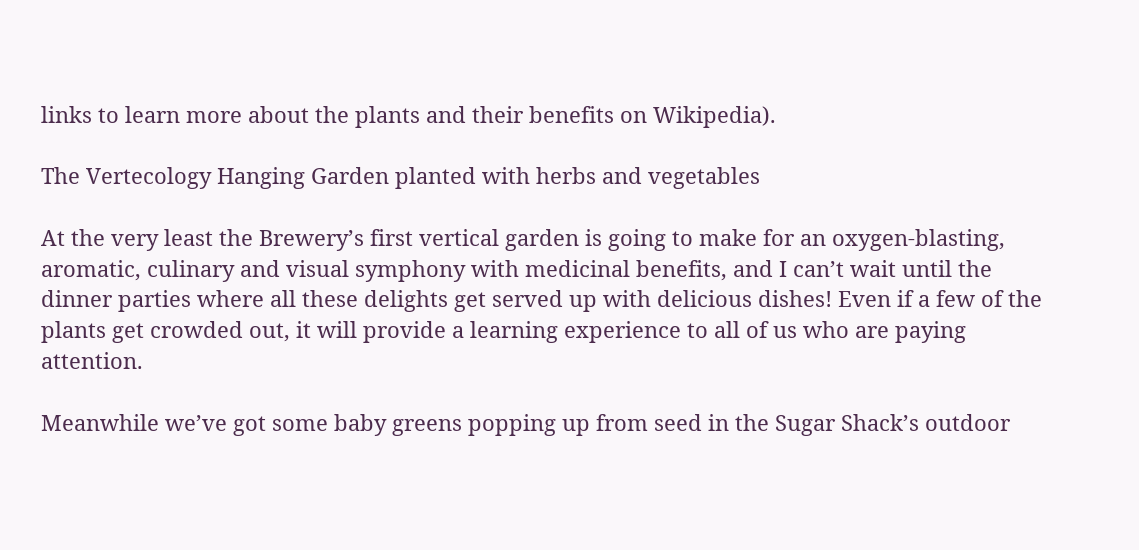links to learn more about the plants and their benefits on Wikipedia).

The Vertecology Hanging Garden planted with herbs and vegetables

At the very least the Brewery’s first vertical garden is going to make for an oxygen-blasting, aromatic, culinary and visual symphony with medicinal benefits, and I can’t wait until the dinner parties where all these delights get served up with delicious dishes! Even if a few of the plants get crowded out, it will provide a learning experience to all of us who are paying attention.

Meanwhile we’ve got some baby greens popping up from seed in the Sugar Shack’s outdoor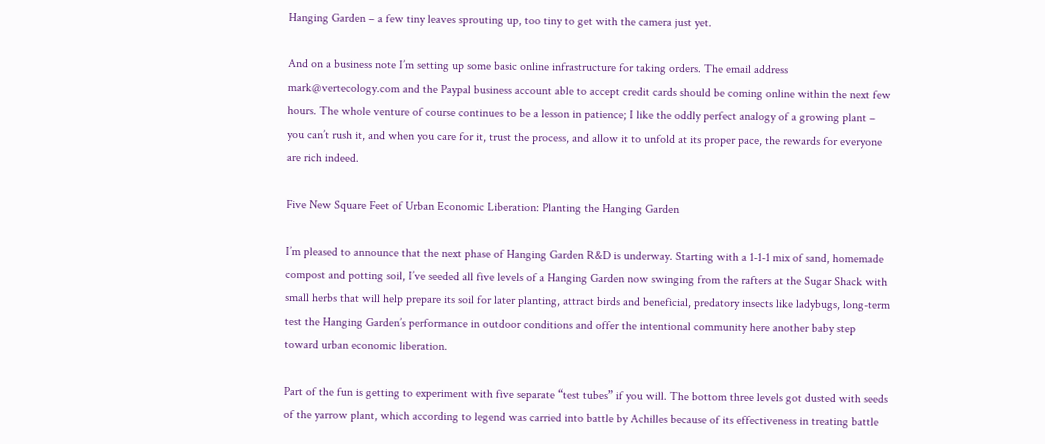Hanging Garden – a few tiny leaves sprouting up, too tiny to get with the camera just yet.

And on a business note I’m setting up some basic online infrastructure for taking orders. The email address mark@vertecology.com and the Paypal business account able to accept credit cards should be coming online within the next few hours. The whole venture of course continues to be a lesson in patience; I like the oddly perfect analogy of a growing plant – you can’t rush it, and when you care for it, trust the process, and allow it to unfold at its proper pace, the rewards for everyone are rich indeed.

Five New Square Feet of Urban Economic Liberation: Planting the Hanging Garden

I’m pleased to announce that the next phase of Hanging Garden R&D is underway. Starting with a 1-1-1 mix of sand, homemade compost and potting soil, I’ve seeded all five levels of a Hanging Garden now swinging from the rafters at the Sugar Shack with small herbs that will help prepare its soil for later planting, attract birds and beneficial, predatory insects like ladybugs, long-term test the Hanging Garden’s performance in outdoor conditions and offer the intentional community here another baby step toward urban economic liberation.

Part of the fun is getting to experiment with five separate “test tubes” if you will. The bottom three levels got dusted with seeds of the yarrow plant, which according to legend was carried into battle by Achilles because of its effectiveness in treating battle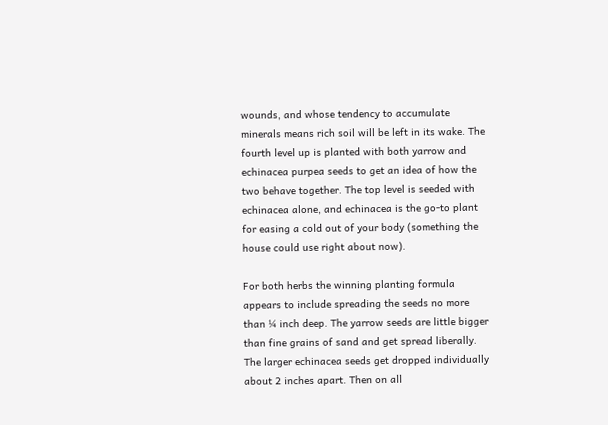wounds, and whose tendency to accumulate minerals means rich soil will be left in its wake. The fourth level up is planted with both yarrow and echinacea purpea seeds to get an idea of how the two behave together. The top level is seeded with echinacea alone, and echinacea is the go-to plant for easing a cold out of your body (something the house could use right about now).

For both herbs the winning planting formula appears to include spreading the seeds no more than ¼ inch deep. The yarrow seeds are little bigger than fine grains of sand and get spread liberally. The larger echinacea seeds get dropped individually about 2 inches apart. Then on all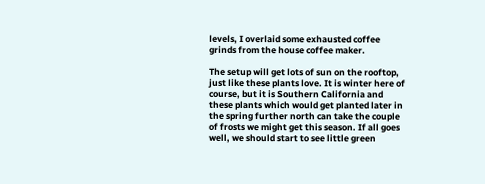levels, I overlaid some exhausted coffee grinds from the house coffee maker.

The setup will get lots of sun on the rooftop, just like these plants love. It is winter here of course, but it is Southern California and these plants which would get planted later in the spring further north can take the couple of frosts we might get this season. If all goes well, we should start to see little green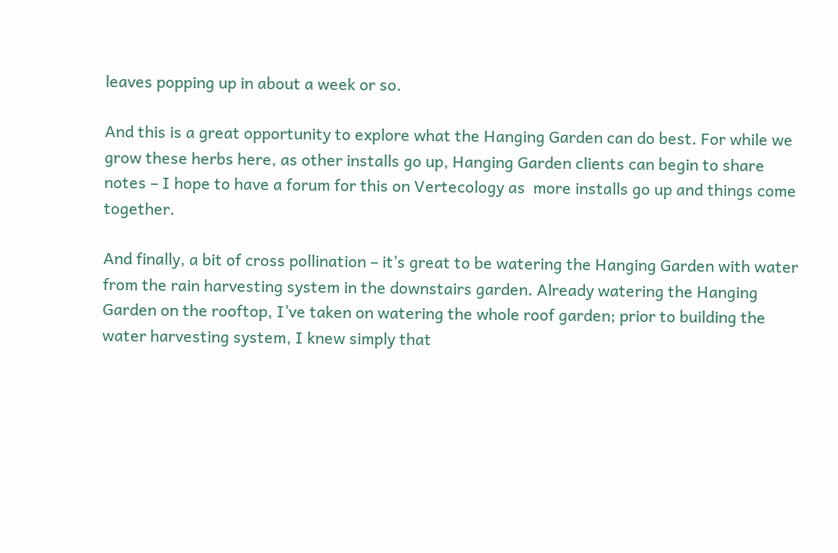leaves popping up in about a week or so.

And this is a great opportunity to explore what the Hanging Garden can do best. For while we grow these herbs here, as other installs go up, Hanging Garden clients can begin to share notes – I hope to have a forum for this on Vertecology as  more installs go up and things come together.

And finally, a bit of cross pollination – it’s great to be watering the Hanging Garden with water from the rain harvesting system in the downstairs garden. Already watering the Hanging Garden on the rooftop, I’ve taken on watering the whole roof garden; prior to building the water harvesting system, I knew simply that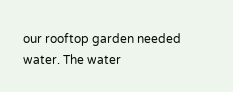our rooftop garden needed water. The water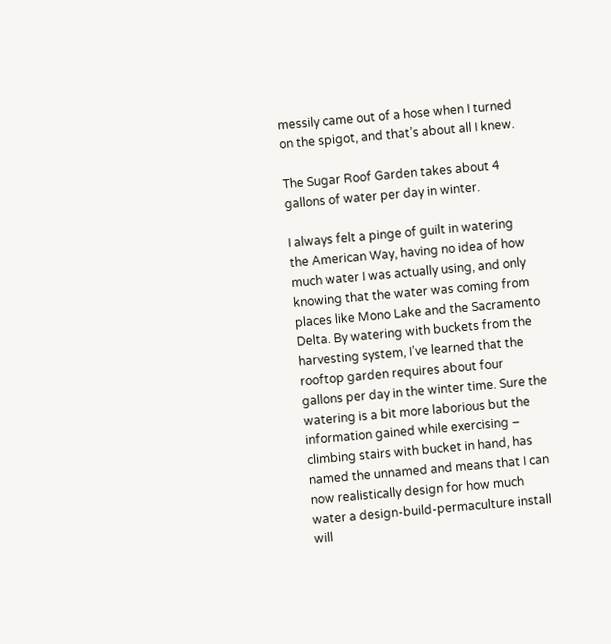messily came out of a hose when I turned on the spigot, and that’s about all I knew.

The Sugar Roof Garden takes about 4 gallons of water per day in winter.

I always felt a pinge of guilt in watering the American Way, having no idea of how much water I was actually using, and only knowing that the water was coming from places like Mono Lake and the Sacramento Delta. By watering with buckets from the harvesting system, I’ve learned that the rooftop garden requires about four gallons per day in the winter time. Sure the watering is a bit more laborious but the information gained while exercising – climbing stairs with bucket in hand, has named the unnamed and means that I can now realistically design for how much water a design-build-permaculture install will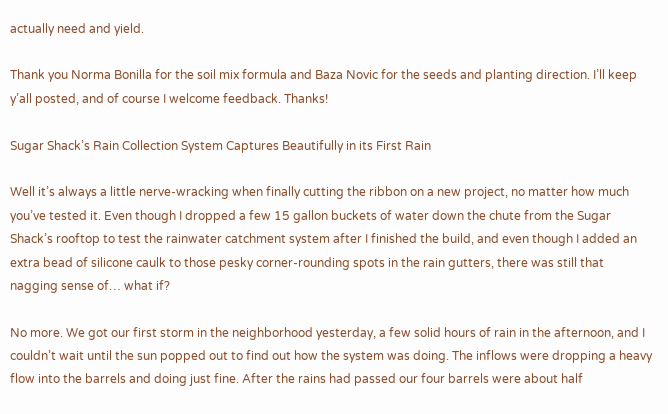actually need and yield.

Thank you Norma Bonilla for the soil mix formula and Baza Novic for the seeds and planting direction. I’ll keep y’all posted, and of course I welcome feedback. Thanks!

Sugar Shack’s Rain Collection System Captures Beautifully in its First Rain

Well it’s always a little nerve-wracking when finally cutting the ribbon on a new project, no matter how much you’ve tested it. Even though I dropped a few 15 gallon buckets of water down the chute from the Sugar Shack’s rooftop to test the rainwater catchment system after I finished the build, and even though I added an extra bead of silicone caulk to those pesky corner-rounding spots in the rain gutters, there was still that nagging sense of… what if?

No more. We got our first storm in the neighborhood yesterday, a few solid hours of rain in the afternoon, and I couldn’t wait until the sun popped out to find out how the system was doing. The inflows were dropping a heavy flow into the barrels and doing just fine. After the rains had passed our four barrels were about half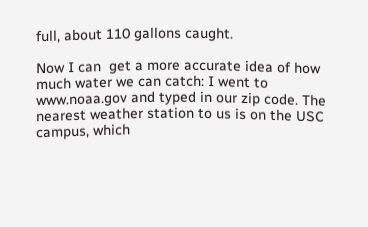full, about 110 gallons caught.

Now I can  get a more accurate idea of how much water we can catch: I went to www.noaa.gov and typed in our zip code. The nearest weather station to us is on the USC campus, which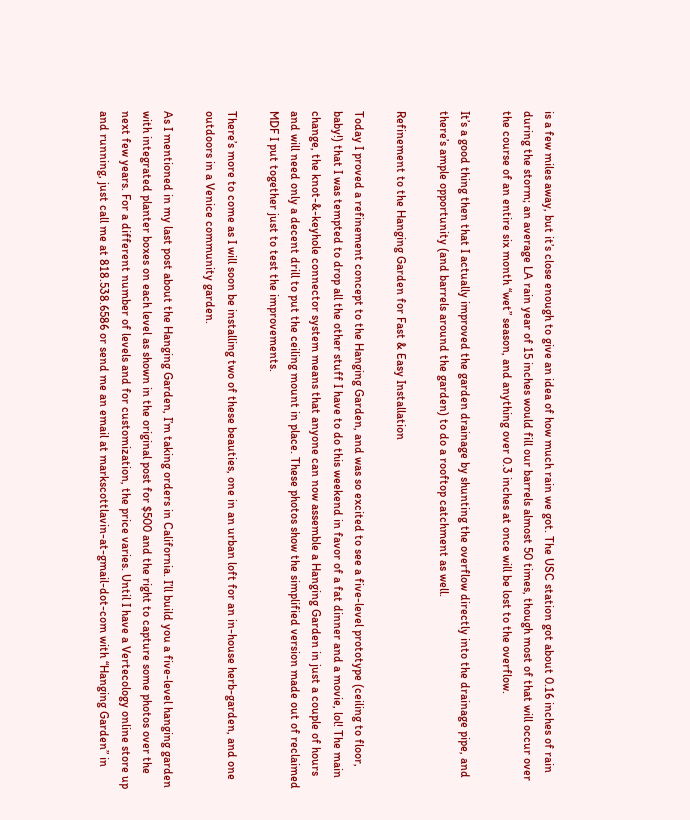is a few miles away, but it’s close enough to give an idea of how much rain we got. The USC station got about 0.16 inches of rain during the storm; an average LA rain year of 15 inches would fill our barrels almost 50 times, though most of that will occur over the course of an entire six month “wet” season, and anything over 0.3 inches at once will be lost to the overflow.

It’s a good thing then that I actually improved the garden drainage by shunting the overflow directly into the drainage pipe, and there’s ample opportunity (and barrels around the garden) to do a rooftop catchment as well.

Refinement to the Hanging Garden for Fast & Easy Installation

Today I proved a refinement concept to the Hanging Garden, and was so excited to see a five-level prototype (ceiling to floor, baby!) that I was tempted to drop all the other stuff I have to do this weekend in favor of a fat dinner and a movie, lol! The main change, the knot-&-keyhole connector system means that anyone can now assemble a Hanging Garden in just a couple of hours and will need only a decent drill to put the ceiling mount in place. These photos show the simplified version made out of reclaimed MDF I put together just to test the improvements.

There’s more to come as I will soon be installing two of these beauties, one in an urban loft for an in-house herb-garden, and one outdoors in a Venice community garden.

As I mentioned in my last post about the Hanging Garden, I’m taking orders in California. I’ll build you a five-level hanging garden with integrated planter boxes on each level as shown in the original post for $500 and the right to capture some photos over the next few years. For a different number of levels and for customization, the price varies. Until I have a Vertecology online store up and running, just call me at 818.538.6586 or send me an email at markscottlavin-at-gmail-dot-com with “Hanging Garden” in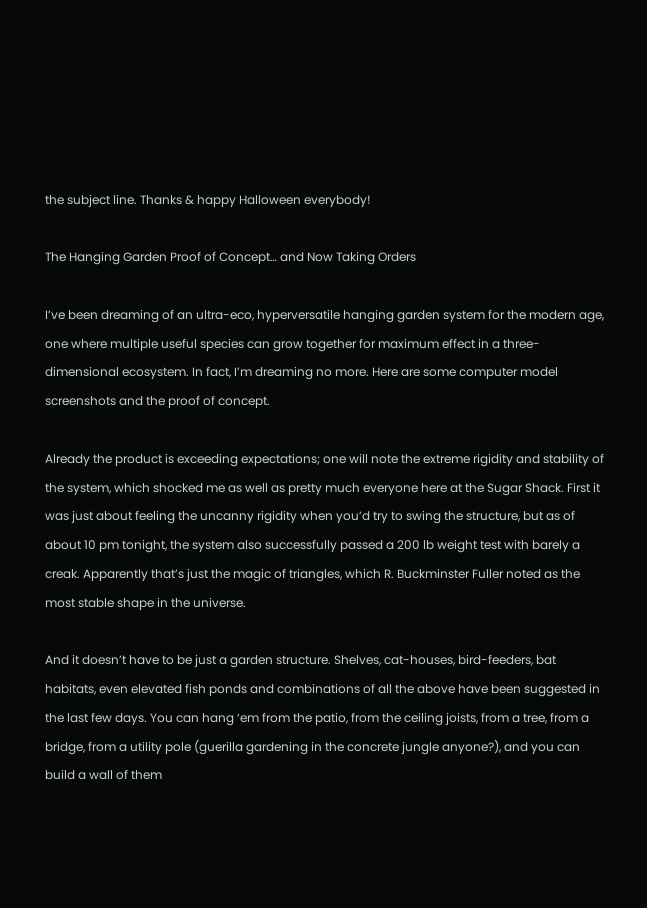the subject line. Thanks & happy Halloween everybody!

The Hanging Garden Proof of Concept… and Now Taking Orders

I’ve been dreaming of an ultra-eco, hyperversatile hanging garden system for the modern age, one where multiple useful species can grow together for maximum effect in a three-dimensional ecosystem. In fact, I’m dreaming no more. Here are some computer model screenshots and the proof of concept.

Already the product is exceeding expectations; one will note the extreme rigidity and stability of the system, which shocked me as well as pretty much everyone here at the Sugar Shack. First it was just about feeling the uncanny rigidity when you’d try to swing the structure, but as of about 10 pm tonight, the system also successfully passed a 200 lb weight test with barely a creak. Apparently that’s just the magic of triangles, which R. Buckminster Fuller noted as the most stable shape in the universe.

And it doesn’t have to be just a garden structure. Shelves, cat-houses, bird-feeders, bat habitats, even elevated fish ponds and combinations of all the above have been suggested in the last few days. You can hang ‘em from the patio, from the ceiling joists, from a tree, from a bridge, from a utility pole (guerilla gardening in the concrete jungle anyone?), and you can build a wall of them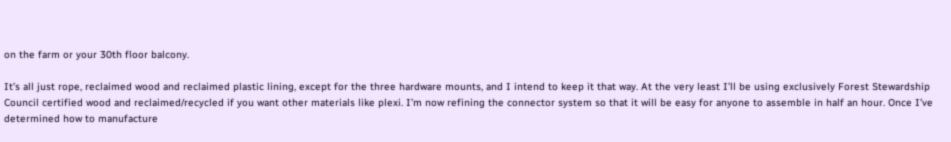on the farm or your 30th floor balcony.

It’s all just rope, reclaimed wood and reclaimed plastic lining, except for the three hardware mounts, and I intend to keep it that way. At the very least I’ll be using exclusively Forest Stewardship Council certified wood and reclaimed/recycled if you want other materials like plexi. I’m now refining the connector system so that it will be easy for anyone to assemble in half an hour. Once I’ve determined how to manufacture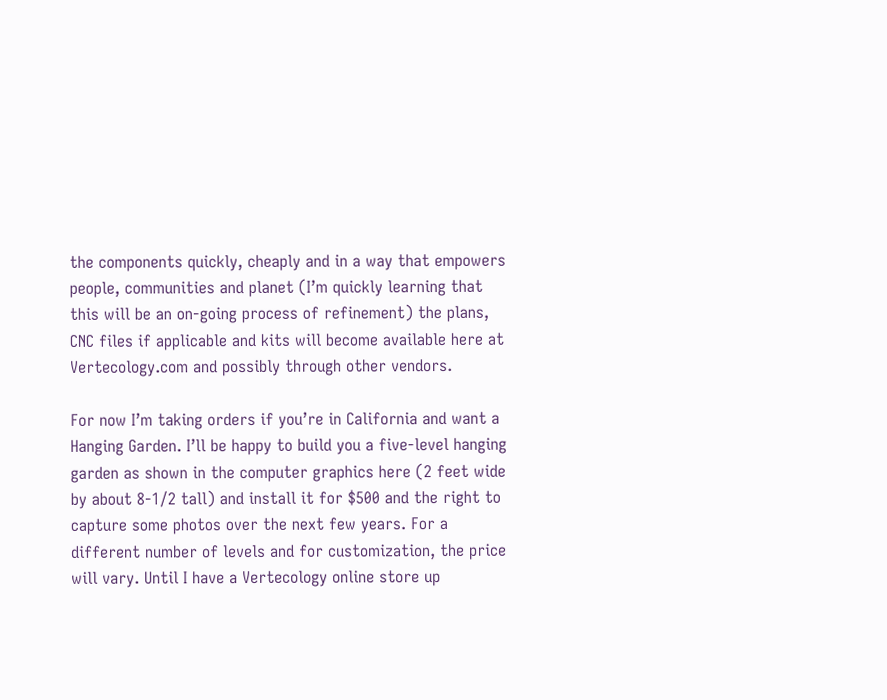the components quickly, cheaply and in a way that empowers people, communities and planet (I’m quickly learning that this will be an on-going process of refinement) the plans, CNC files if applicable and kits will become available here at Vertecology.com and possibly through other vendors.

For now I’m taking orders if you’re in California and want a Hanging Garden. I’ll be happy to build you a five-level hanging garden as shown in the computer graphics here (2 feet wide by about 8-1/2 tall) and install it for $500 and the right to capture some photos over the next few years. For a different number of levels and for customization, the price will vary. Until I have a Vertecology online store up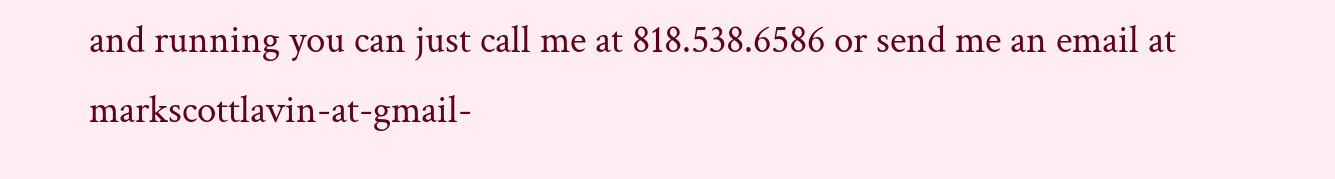and running you can just call me at 818.538.6586 or send me an email at markscottlavin-at-gmail-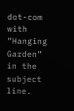dot-com with “Hanging Garden” in the subject line.